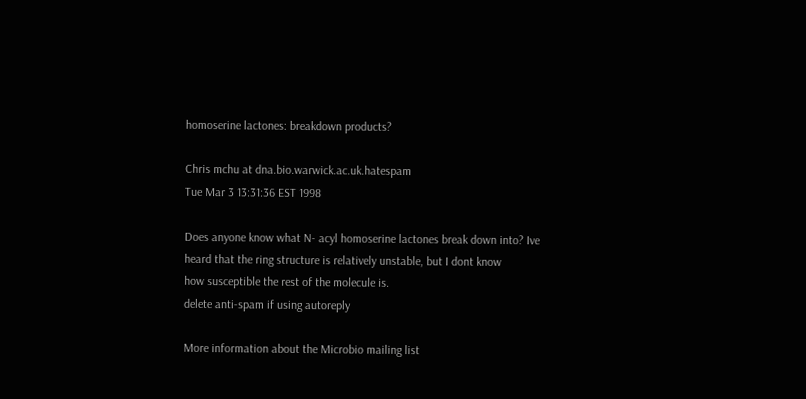homoserine lactones: breakdown products?

Chris mchu at dna.bio.warwick.ac.uk.hatespam
Tue Mar 3 13:31:36 EST 1998

Does anyone know what N- acyl homoserine lactones break down into? Ive
heard that the ring structure is relatively unstable, but I dont know
how susceptible the rest of the molecule is.
delete anti-spam if using autoreply

More information about the Microbio mailing list